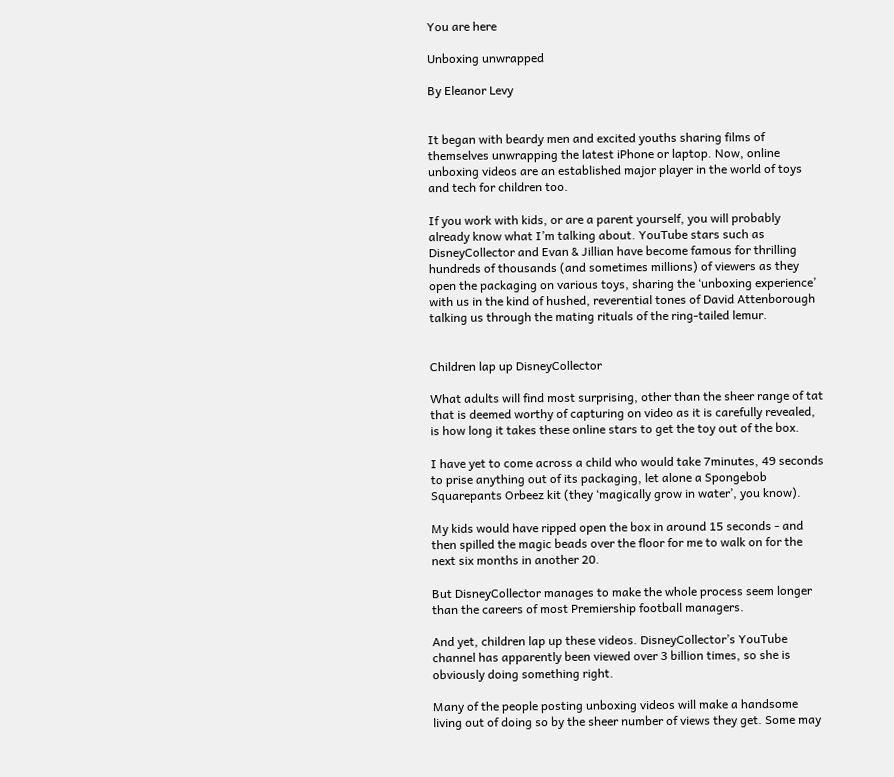You are here

Unboxing unwrapped

By Eleanor Levy


It began with beardy men and excited youths sharing films of themselves unwrapping the latest iPhone or laptop. Now, online unboxing videos are an established major player in the world of toys and tech for children too.

If you work with kids, or are a parent yourself, you will probably already know what I’m talking about. YouTube stars such as DisneyCollector and Evan & Jillian have become famous for thrilling hundreds of thousands (and sometimes millions) of viewers as they open the packaging on various toys, sharing the ‘unboxing experience’ with us in the kind of hushed, reverential tones of David Attenborough talking us through the mating rituals of the ring-tailed lemur.


Children lap up DisneyCollector

What adults will find most surprising, other than the sheer range of tat that is deemed worthy of capturing on video as it is carefully revealed, is how long it takes these online stars to get the toy out of the box.

I have yet to come across a child who would take 7minutes, 49 seconds to prise anything out of its packaging, let alone a Spongebob Squarepants Orbeez kit (they ‘magically grow in water’, you know).

My kids would have ripped open the box in around 15 seconds - and then spilled the magic beads over the floor for me to walk on for the next six months in another 20.

But DisneyCollector manages to make the whole process seem longer than the careers of most Premiership football managers.

And yet, children lap up these videos. DisneyCollector’s YouTube channel has apparently been viewed over 3 billion times, so she is obviously doing something right.

Many of the people posting unboxing videos will make a handsome living out of doing so by the sheer number of views they get. Some may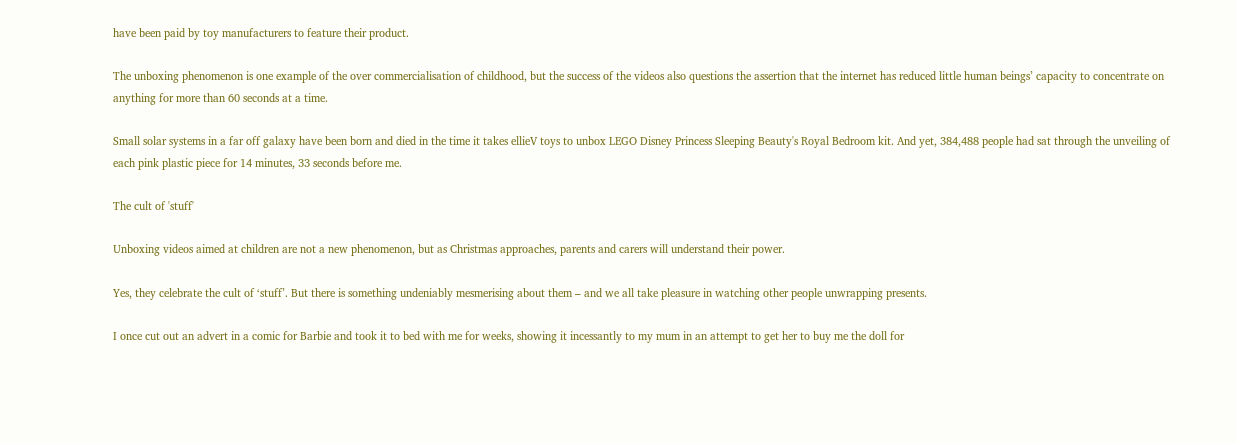have been paid by toy manufacturers to feature their product.

The unboxing phenomenon is one example of the over commercialisation of childhood, but the success of the videos also questions the assertion that the internet has reduced little human beings’ capacity to concentrate on anything for more than 60 seconds at a time.

Small solar systems in a far off galaxy have been born and died in the time it takes ellieV toys to unbox LEGO Disney Princess Sleeping Beauty's Royal Bedroom kit. And yet, 384,488 people had sat through the unveiling of each pink plastic piece for 14 minutes, 33 seconds before me.

The cult of 'stuff'

Unboxing videos aimed at children are not a new phenomenon, but as Christmas approaches, parents and carers will understand their power.

Yes, they celebrate the cult of ‘stuff’. But there is something undeniably mesmerising about them – and we all take pleasure in watching other people unwrapping presents.

I once cut out an advert in a comic for Barbie and took it to bed with me for weeks, showing it incessantly to my mum in an attempt to get her to buy me the doll for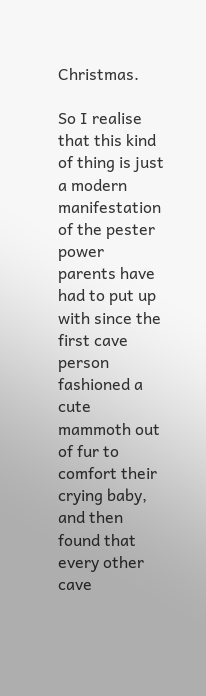Christmas.

So I realise that this kind of thing is just a modern manifestation of the pester power parents have had to put up with since the first cave person fashioned a cute mammoth out of fur to comfort their crying baby, and then found that every other cave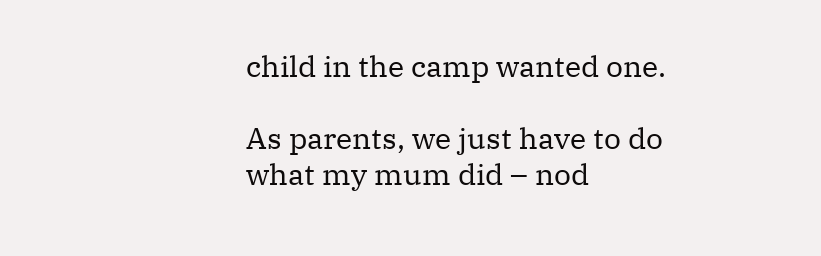child in the camp wanted one.

As parents, we just have to do what my mum did – nod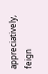appreciatively, feign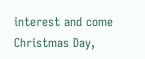interest and come Christmas Day,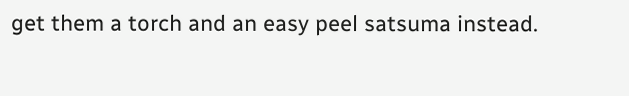get them a torch and an easy peel satsuma instead.